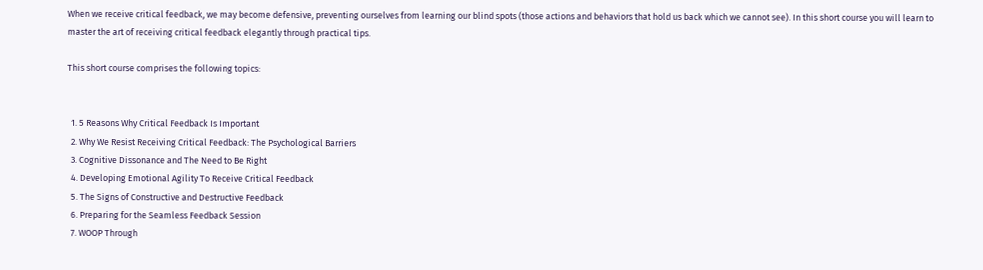When we receive critical feedback, we may become defensive, preventing ourselves from learning our blind spots (those actions and behaviors that hold us back which we cannot see). In this short course you will learn to master the art of receiving critical feedback elegantly through practical tips.

This short course comprises the following topics:


  1. 5 Reasons Why Critical Feedback Is Important
  2. Why We Resist Receiving Critical Feedback: The Psychological Barriers
  3. Cognitive Dissonance and The Need to Be Right
  4. Developing Emotional Agility To Receive Critical Feedback
  5. The Signs of Constructive and Destructive Feedback
  6. Preparing for the Seamless Feedback Session
  7. WOOP Through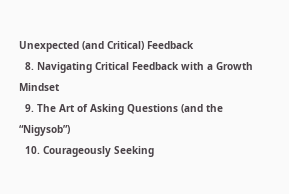Unexpected (and Critical) Feedback
  8. Navigating Critical Feedback with a Growth Mindset
  9. The Art of Asking Questions (and the “Nigysob”)
  10. Courageously Seeking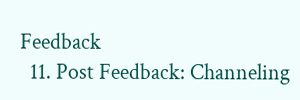Feedback
  11. Post Feedback: Channeling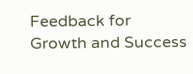Feedback for Growth and Success